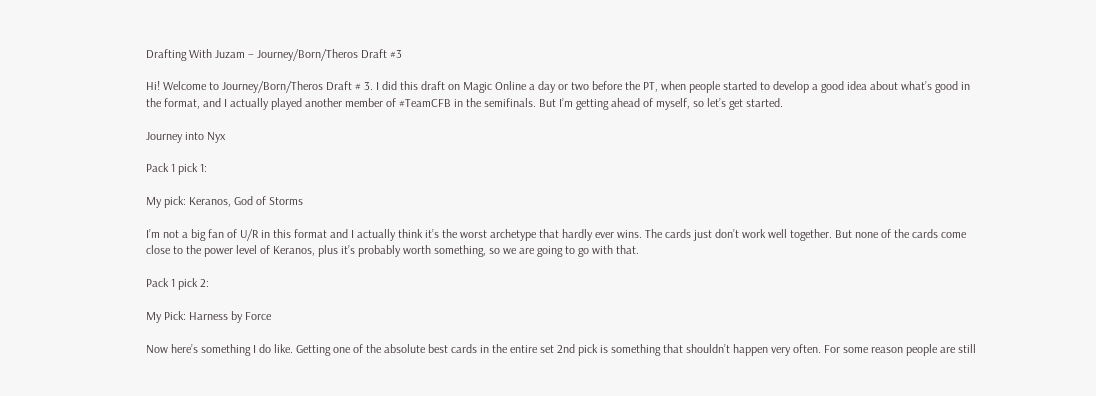Drafting With Juzam – Journey/Born/Theros Draft #3

Hi! Welcome to Journey/Born/Theros Draft # 3. I did this draft on Magic Online a day or two before the PT, when people started to develop a good idea about what’s good in the format, and I actually played another member of #TeamCFB in the semifinals. But I’m getting ahead of myself, so let’s get started.

Journey into Nyx

Pack 1 pick 1:

My pick: Keranos, God of Storms

I’m not a big fan of U/R in this format and I actually think it’s the worst archetype that hardly ever wins. The cards just don’t work well together. But none of the cards come close to the power level of Keranos, plus it’s probably worth something, so we are going to go with that.

Pack 1 pick 2:

My Pick: Harness by Force

Now here’s something I do like. Getting one of the absolute best cards in the entire set 2nd pick is something that shouldn’t happen very often. For some reason people are still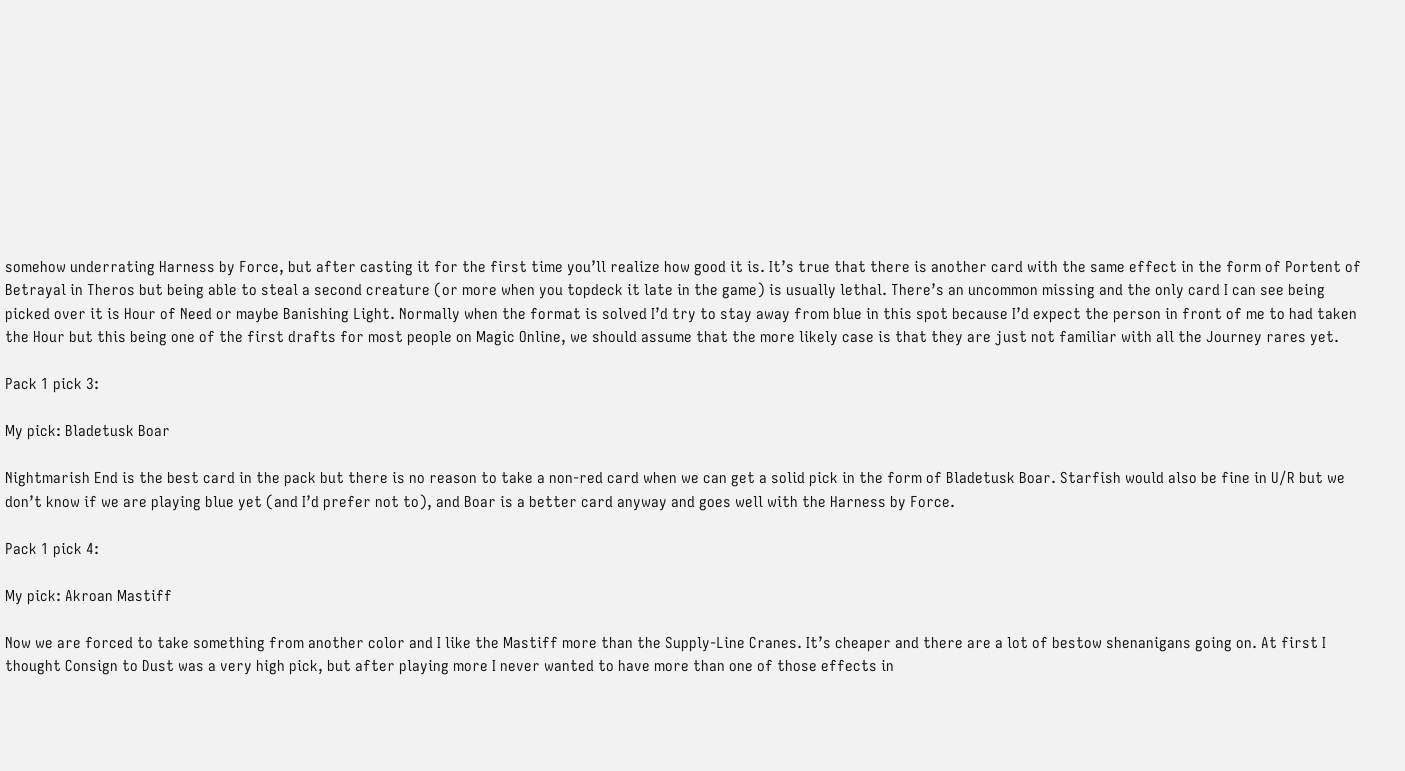somehow underrating Harness by Force, but after casting it for the first time you’ll realize how good it is. It’s true that there is another card with the same effect in the form of Portent of Betrayal in Theros but being able to steal a second creature (or more when you topdeck it late in the game) is usually lethal. There’s an uncommon missing and the only card I can see being picked over it is Hour of Need or maybe Banishing Light. Normally when the format is solved I’d try to stay away from blue in this spot because I’d expect the person in front of me to had taken the Hour but this being one of the first drafts for most people on Magic Online, we should assume that the more likely case is that they are just not familiar with all the Journey rares yet.

Pack 1 pick 3:

My pick: Bladetusk Boar

Nightmarish End is the best card in the pack but there is no reason to take a non-red card when we can get a solid pick in the form of Bladetusk Boar. Starfish would also be fine in U/R but we don’t know if we are playing blue yet (and I’d prefer not to), and Boar is a better card anyway and goes well with the Harness by Force.

Pack 1 pick 4:

My pick: Akroan Mastiff

Now we are forced to take something from another color and I like the Mastiff more than the Supply-Line Cranes. It’s cheaper and there are a lot of bestow shenanigans going on. At first I thought Consign to Dust was a very high pick, but after playing more I never wanted to have more than one of those effects in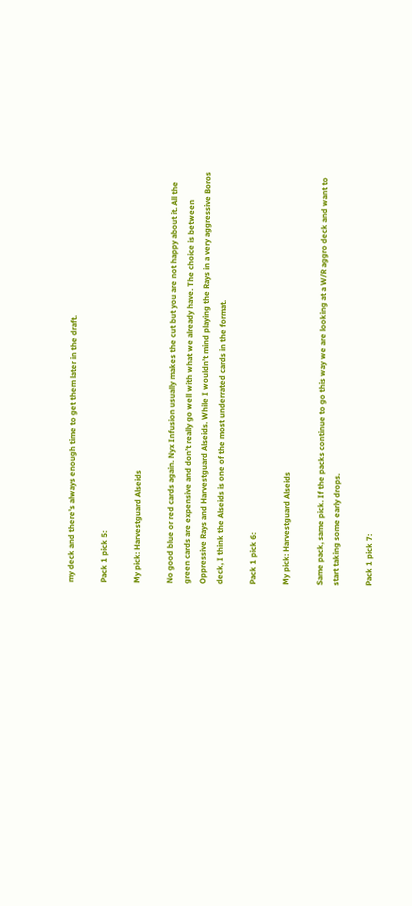my deck and there’s always enough time to get them later in the draft.

Pack 1 pick 5:

My pick: Harvestguard Alseids

No good blue or red cards again. Nyx Infusion usually makes the cut but you are not happy about it. All the green cards are expensive and don’t really go well with what we already have. The choice is between Oppressive Rays and Harvestguard Alseids. While I wouldn’t mind playing the Rays in a very aggressive Boros deck, I think the Alseids is one of the most underrated cards in the format.

Pack 1 pick 6:

My pick: Harvestguard Alseids

Same pack, same pick. If the packs continue to go this way we are looking at a W/R aggro deck and want to start taking some early drops.

Pack 1 pick 7: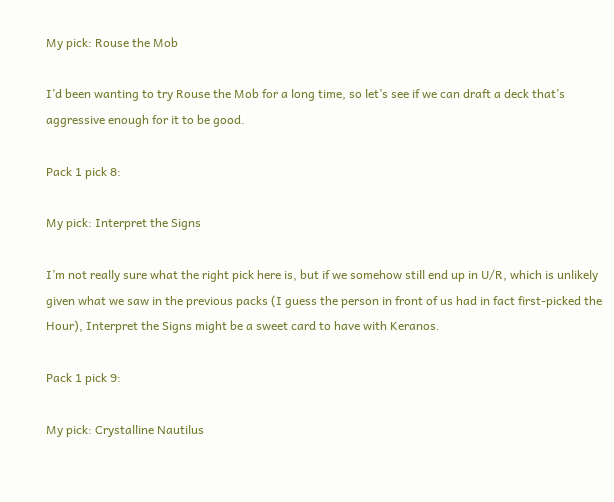My pick: Rouse the Mob

I’d been wanting to try Rouse the Mob for a long time, so let’s see if we can draft a deck that’s aggressive enough for it to be good.

Pack 1 pick 8:

My pick: Interpret the Signs

I’m not really sure what the right pick here is, but if we somehow still end up in U/R, which is unlikely given what we saw in the previous packs (I guess the person in front of us had in fact first-picked the Hour), Interpret the Signs might be a sweet card to have with Keranos.

Pack 1 pick 9:

My pick: Crystalline Nautilus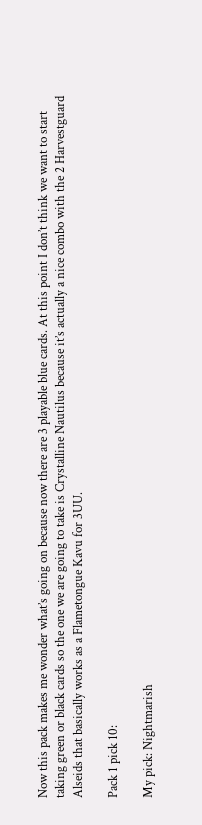Now this pack makes me wonder what’s going on because now there are 3 playable blue cards. At this point I don’t think we want to start taking green or black cards so the one we are going to take is Crystalline Nautilus because it’s actually a nice combo with the 2 Harvestguard Alseids that basically works as a Flametongue Kavu for 3UU.

Pack 1 pick 10:

My pick: Nightmarish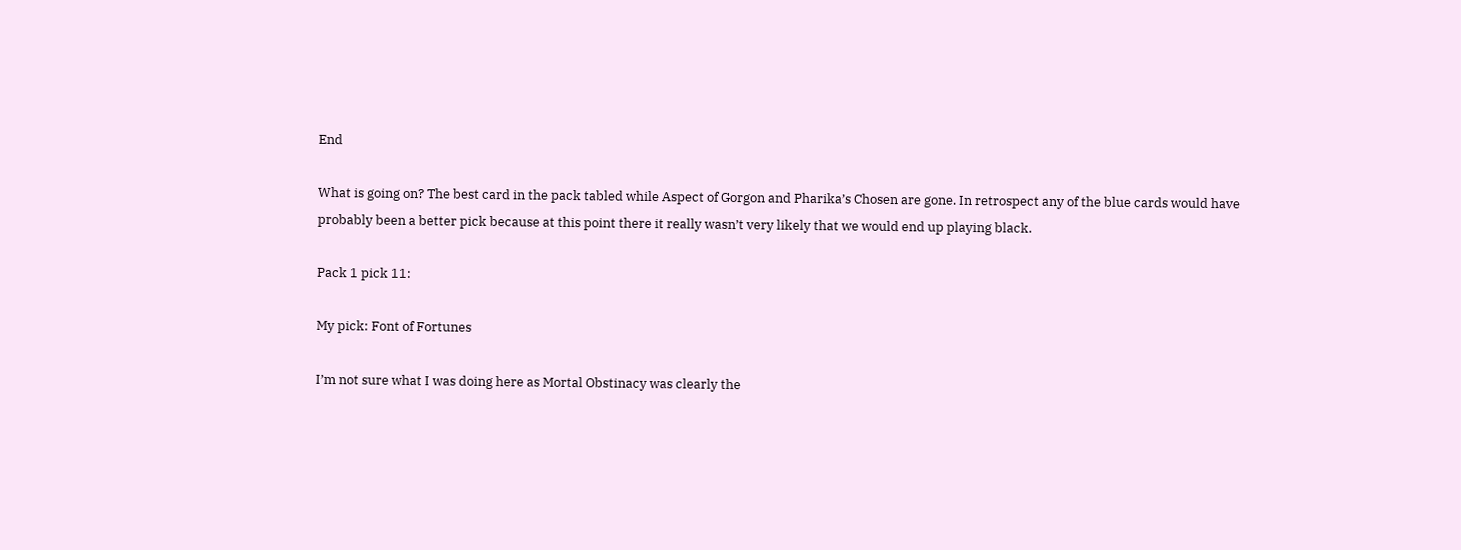End

What is going on? The best card in the pack tabled while Aspect of Gorgon and Pharika’s Chosen are gone. In retrospect any of the blue cards would have probably been a better pick because at this point there it really wasn’t very likely that we would end up playing black.

Pack 1 pick 11:

My pick: Font of Fortunes

I’m not sure what I was doing here as Mortal Obstinacy was clearly the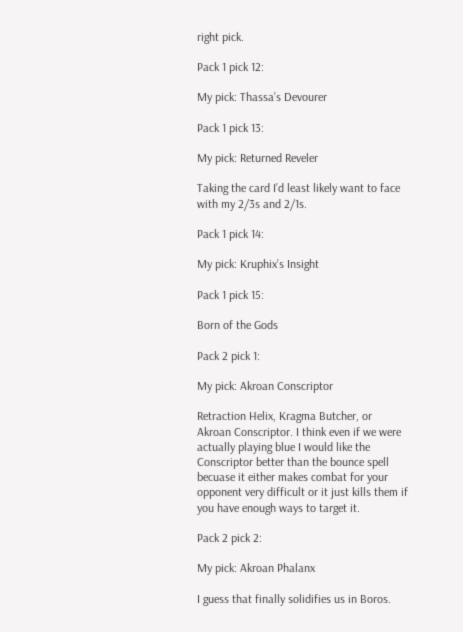right pick.

Pack 1 pick 12:

My pick: Thassa’s Devourer

Pack 1 pick 13:

My pick: Returned Reveler

Taking the card I’d least likely want to face with my 2/3s and 2/1s.

Pack 1 pick 14:

My pick: Kruphix’s Insight

Pack 1 pick 15:

Born of the Gods

Pack 2 pick 1:

My pick: Akroan Conscriptor

Retraction Helix, Kragma Butcher, or Akroan Conscriptor. I think even if we were actually playing blue I would like the Conscriptor better than the bounce spell becuase it either makes combat for your opponent very difficult or it just kills them if you have enough ways to target it.

Pack 2 pick 2:

My pick: Akroan Phalanx

I guess that finally solidifies us in Boros.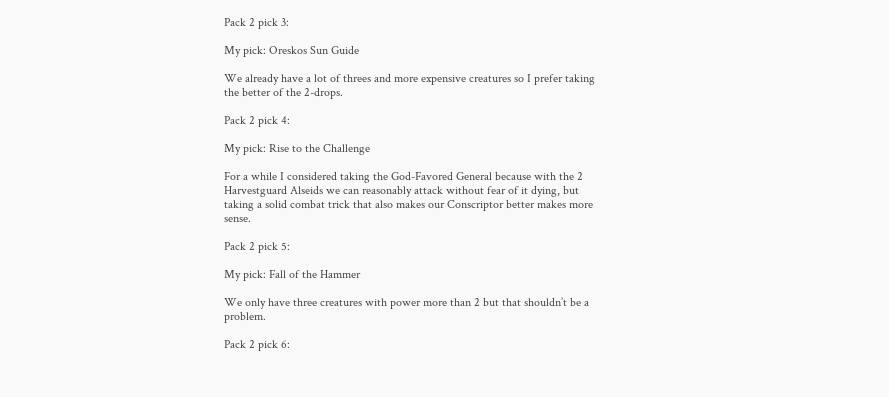Pack 2 pick 3:

My pick: Oreskos Sun Guide

We already have a lot of threes and more expensive creatures so I prefer taking the better of the 2-drops.

Pack 2 pick 4:

My pick: Rise to the Challenge

For a while I considered taking the God-Favored General because with the 2 Harvestguard Alseids we can reasonably attack without fear of it dying, but taking a solid combat trick that also makes our Conscriptor better makes more sense.

Pack 2 pick 5:

My pick: Fall of the Hammer

We only have three creatures with power more than 2 but that shouldn’t be a problem.

Pack 2 pick 6: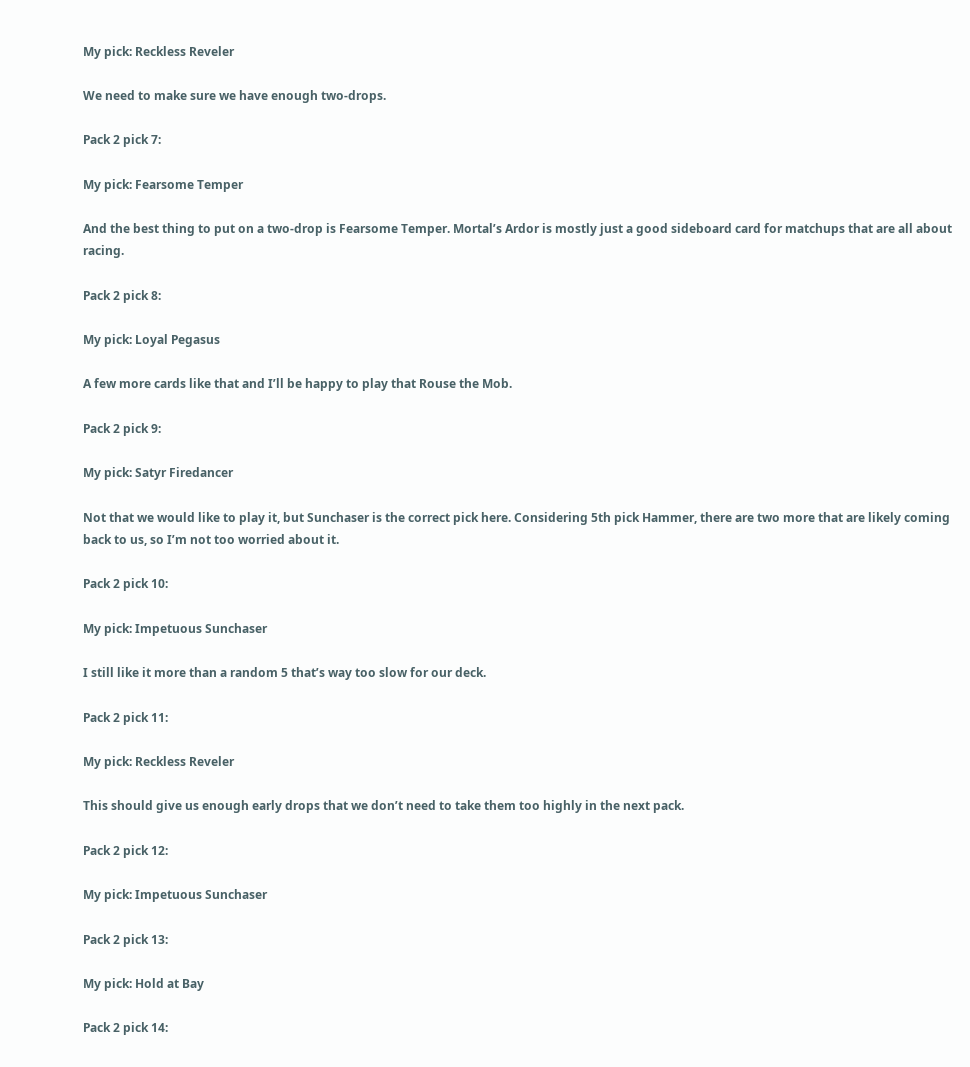My pick: Reckless Reveler

We need to make sure we have enough two-drops.

Pack 2 pick 7:

My pick: Fearsome Temper

And the best thing to put on a two-drop is Fearsome Temper. Mortal’s Ardor is mostly just a good sideboard card for matchups that are all about racing.

Pack 2 pick 8:

My pick: Loyal Pegasus

A few more cards like that and I’ll be happy to play that Rouse the Mob.

Pack 2 pick 9:

My pick: Satyr Firedancer

Not that we would like to play it, but Sunchaser is the correct pick here. Considering 5th pick Hammer, there are two more that are likely coming back to us, so I’m not too worried about it.

Pack 2 pick 10:

My pick: Impetuous Sunchaser

I still like it more than a random 5 that’s way too slow for our deck.

Pack 2 pick 11:

My pick: Reckless Reveler

This should give us enough early drops that we don’t need to take them too highly in the next pack.

Pack 2 pick 12:

My pick: Impetuous Sunchaser

Pack 2 pick 13:

My pick: Hold at Bay

Pack 2 pick 14: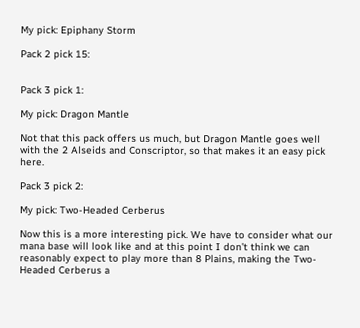My pick: Epiphany Storm

Pack 2 pick 15:


Pack 3 pick 1:

My pick: Dragon Mantle

Not that this pack offers us much, but Dragon Mantle goes well with the 2 Alseids and Conscriptor, so that makes it an easy pick here.

Pack 3 pick 2:

My pick: Two-Headed Cerberus

Now this is a more interesting pick. We have to consider what our mana base will look like and at this point I don’t think we can reasonably expect to play more than 8 Plains, making the Two-Headed Cerberus a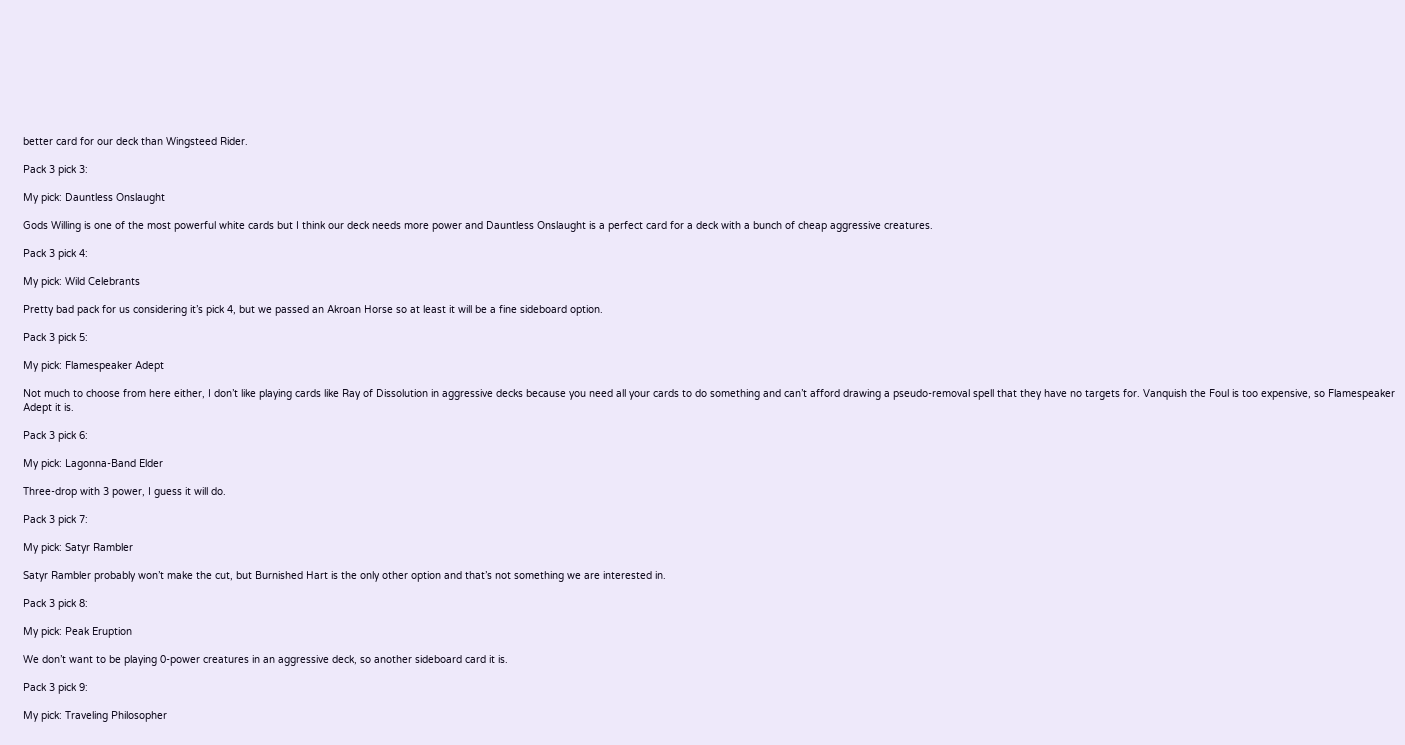better card for our deck than Wingsteed Rider.

Pack 3 pick 3:

My pick: Dauntless Onslaught

Gods Willing is one of the most powerful white cards but I think our deck needs more power and Dauntless Onslaught is a perfect card for a deck with a bunch of cheap aggressive creatures.

Pack 3 pick 4:

My pick: Wild Celebrants

Pretty bad pack for us considering it’s pick 4, but we passed an Akroan Horse so at least it will be a fine sideboard option.

Pack 3 pick 5:

My pick: Flamespeaker Adept

Not much to choose from here either, I don’t like playing cards like Ray of Dissolution in aggressive decks because you need all your cards to do something and can’t afford drawing a pseudo-removal spell that they have no targets for. Vanquish the Foul is too expensive, so Flamespeaker Adept it is.

Pack 3 pick 6:

My pick: Lagonna-Band Elder

Three-drop with 3 power, I guess it will do.

Pack 3 pick 7:

My pick: Satyr Rambler

Satyr Rambler probably won’t make the cut, but Burnished Hart is the only other option and that’s not something we are interested in.

Pack 3 pick 8:

My pick: Peak Eruption

We don’t want to be playing 0-power creatures in an aggressive deck, so another sideboard card it is.

Pack 3 pick 9:

My pick: Traveling Philosopher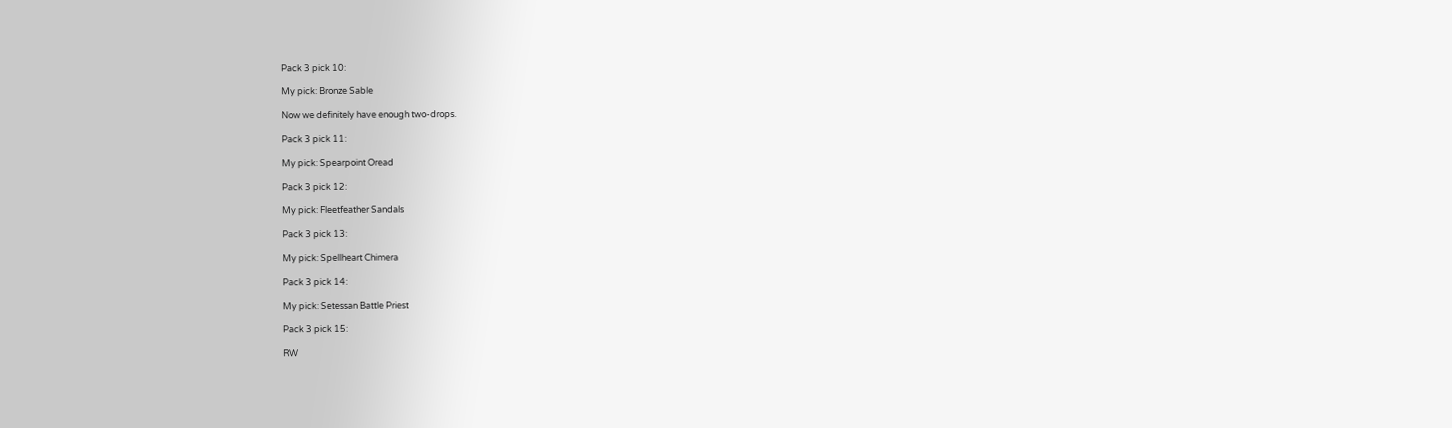Pack 3 pick 10:

My pick: Bronze Sable

Now we definitely have enough two-drops.

Pack 3 pick 11:

My pick: Spearpoint Oread

Pack 3 pick 12:

My pick: Fleetfeather Sandals

Pack 3 pick 13:

My pick: Spellheart Chimera

Pack 3 pick 14:

My pick: Setessan Battle Priest

Pack 3 pick 15:

RW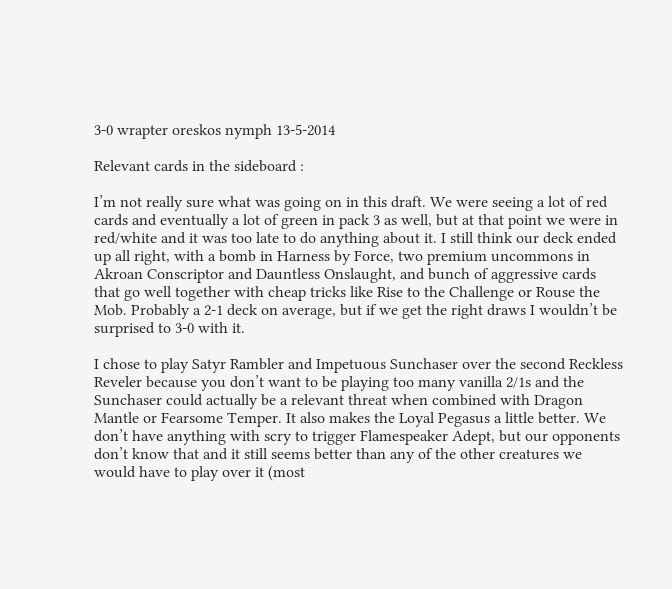3-0 wrapter oreskos nymph 13-5-2014

Relevant cards in the sideboard :

I’m not really sure what was going on in this draft. We were seeing a lot of red cards and eventually a lot of green in pack 3 as well, but at that point we were in red/white and it was too late to do anything about it. I still think our deck ended up all right, with a bomb in Harness by Force, two premium uncommons in Akroan Conscriptor and Dauntless Onslaught, and bunch of aggressive cards that go well together with cheap tricks like Rise to the Challenge or Rouse the Mob. Probably a 2-1 deck on average, but if we get the right draws I wouldn’t be surprised to 3-0 with it.

I chose to play Satyr Rambler and Impetuous Sunchaser over the second Reckless Reveler because you don’t want to be playing too many vanilla 2/1s and the Sunchaser could actually be a relevant threat when combined with Dragon Mantle or Fearsome Temper. It also makes the Loyal Pegasus a little better. We don’t have anything with scry to trigger Flamespeaker Adept, but our opponents don’t know that and it still seems better than any of the other creatures we would have to play over it (most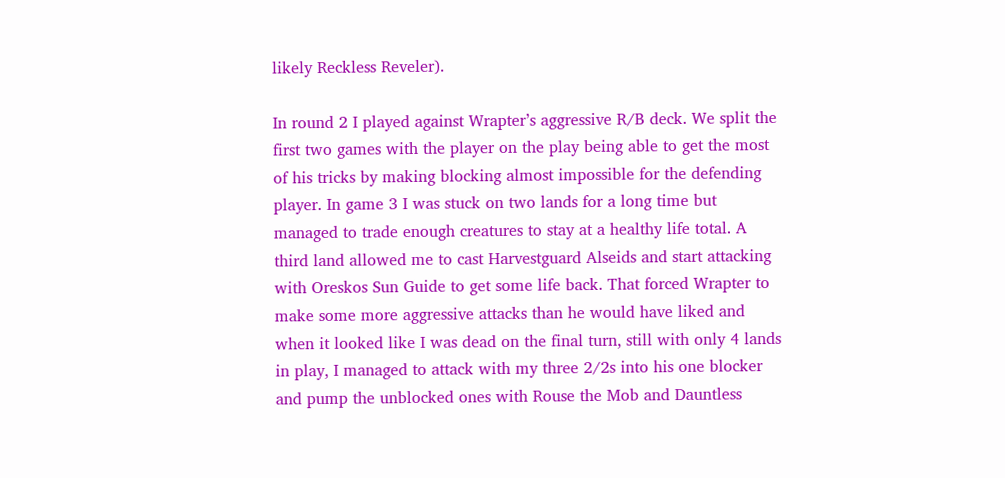likely Reckless Reveler).

In round 2 I played against Wrapter’s aggressive R/B deck. We split the first two games with the player on the play being able to get the most of his tricks by making blocking almost impossible for the defending player. In game 3 I was stuck on two lands for a long time but managed to trade enough creatures to stay at a healthy life total. A third land allowed me to cast Harvestguard Alseids and start attacking with Oreskos Sun Guide to get some life back. That forced Wrapter to make some more aggressive attacks than he would have liked and when it looked like I was dead on the final turn, still with only 4 lands in play, I managed to attack with my three 2/2s into his one blocker and pump the unblocked ones with Rouse the Mob and Dauntless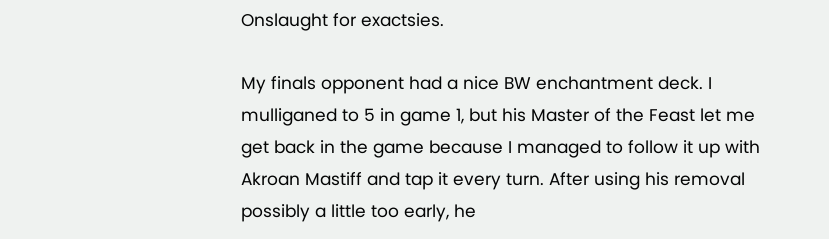Onslaught for exactsies.

My finals opponent had a nice BW enchantment deck. I mulliganed to 5 in game 1, but his Master of the Feast let me get back in the game because I managed to follow it up with Akroan Mastiff and tap it every turn. After using his removal possibly a little too early, he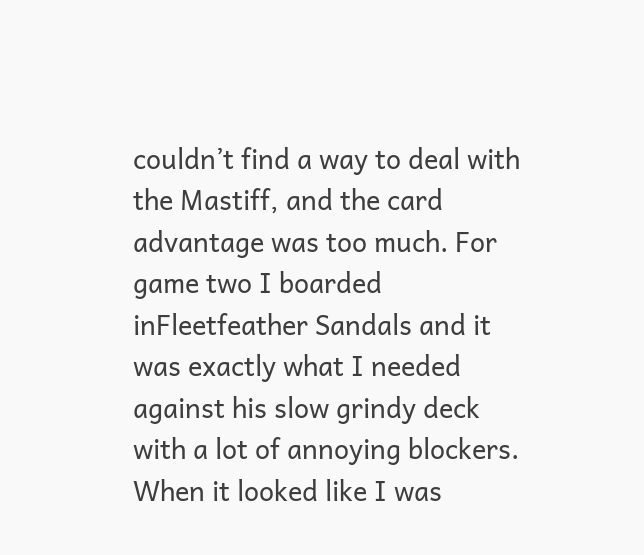couldn’t find a way to deal with the Mastiff, and the card advantage was too much. For game two I boarded inFleetfeather Sandals and it was exactly what I needed against his slow grindy deck with a lot of annoying blockers. When it looked like I was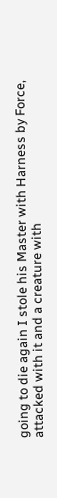going to die again I stole his Master with Harness by Force, attacked with it and a creature with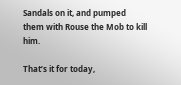Sandals on it, and pumped them with Rouse the Mob to kill him.

That’s it for today,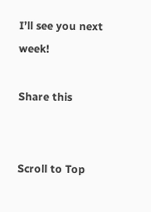I’ll see you next week!

Share this


Scroll to Top